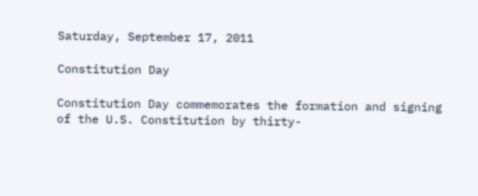Saturday, September 17, 2011

Constitution Day

Constitution Day commemorates the formation and signing of the U.S. Constitution by thirty-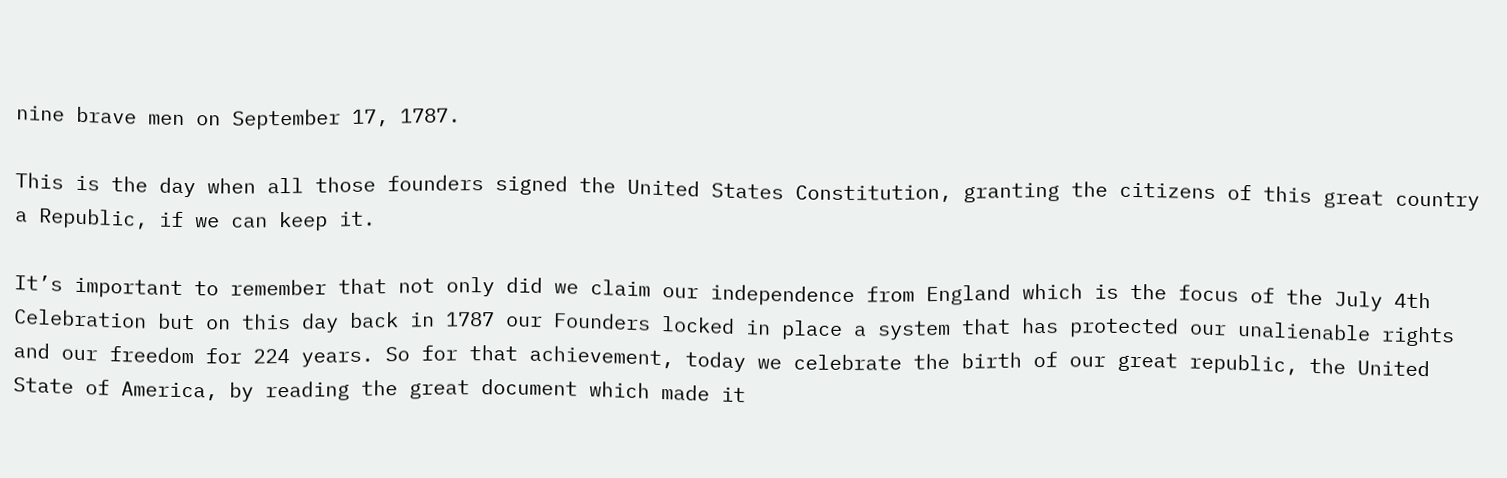nine brave men on September 17, 1787.

This is the day when all those founders signed the United States Constitution, granting the citizens of this great country a Republic, if we can keep it.

It’s important to remember that not only did we claim our independence from England which is the focus of the July 4th Celebration but on this day back in 1787 our Founders locked in place a system that has protected our unalienable rights and our freedom for 224 years. So for that achievement, today we celebrate the birth of our great republic, the United State of America, by reading the great document which made it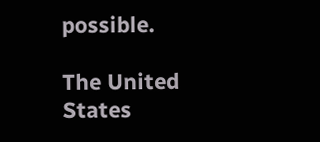possible.

The United States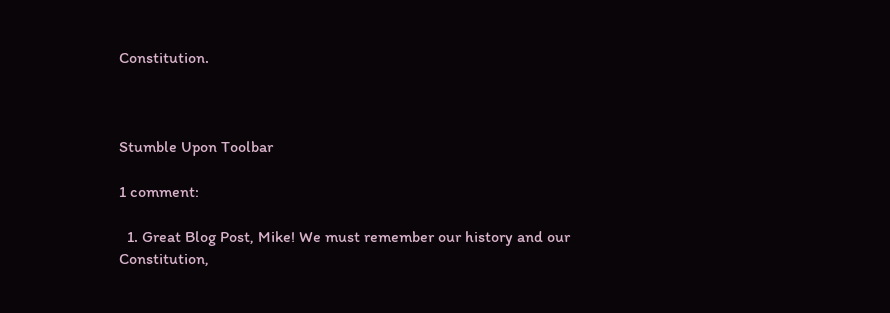Constitution.



Stumble Upon Toolbar

1 comment:

  1. Great Blog Post, Mike! We must remember our history and our Constitution,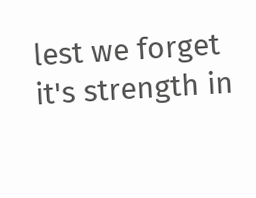lest we forget it's strength in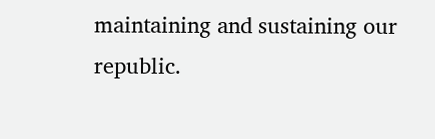maintaining and sustaining our republic.